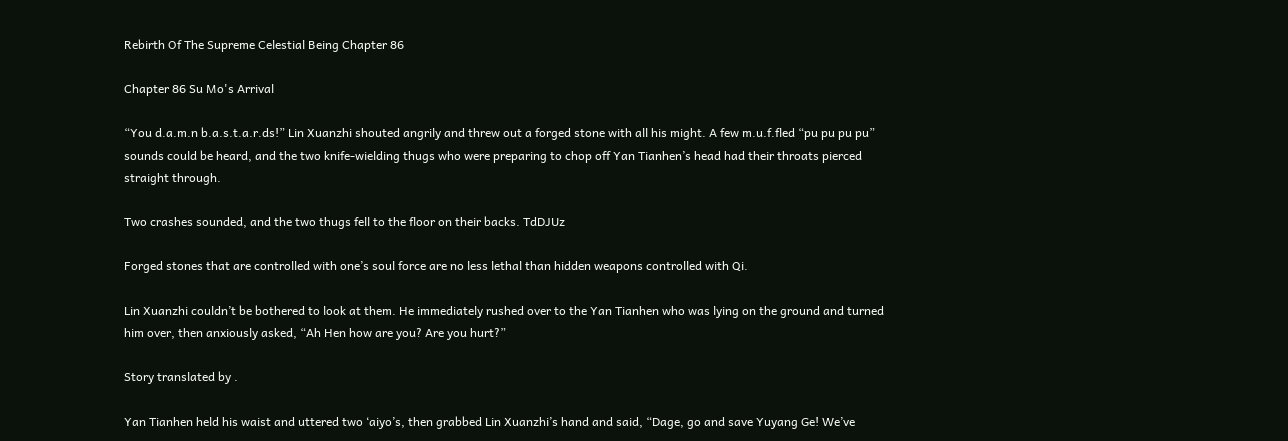Rebirth Of The Supreme Celestial Being Chapter 86

Chapter 86 Su Mo's Arrival

“You d.a.m.n b.a.s.t.a.r.ds!” Lin Xuanzhi shouted angrily and threw out a forged stone with all his might. A few m.u.f.fled “pu pu pu pu” sounds could be heard, and the two knife-wielding thugs who were preparing to chop off Yan Tianhen’s head had their throats pierced straight through.

Two crashes sounded, and the two thugs fell to the floor on their backs. TdDJUz

Forged stones that are controlled with one’s soul force are no less lethal than hidden weapons controlled with Qi.

Lin Xuanzhi couldn’t be bothered to look at them. He immediately rushed over to the Yan Tianhen who was lying on the ground and turned him over, then anxiously asked, “Ah Hen how are you? Are you hurt?”

Story translated by .

Yan Tianhen held his waist and uttered two ‘aiyo’s, then grabbed Lin Xuanzhi’s hand and said, “Dage, go and save Yuyang Ge! We’ve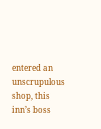entered an unscrupulous shop, this inn’s boss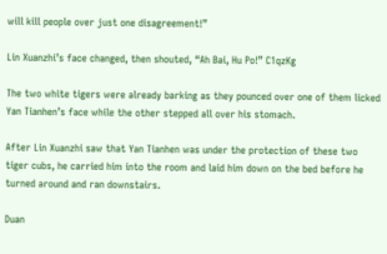will kill people over just one disagreement!”

Lin Xuanzhi’s face changed, then shouted, “Ah Bai, Hu Po!” C1qzKg

The two white tigers were already barking as they pounced over one of them licked Yan Tianhen’s face while the other stepped all over his stomach.

After Lin Xuanzhi saw that Yan Tianhen was under the protection of these two tiger cubs, he carried him into the room and laid him down on the bed before he turned around and ran downstairs.

Duan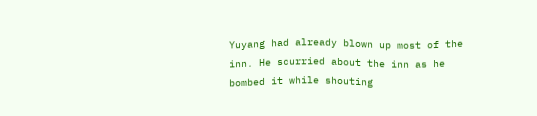Yuyang had already blown up most of the inn. He scurried about the inn as he bombed it while shouting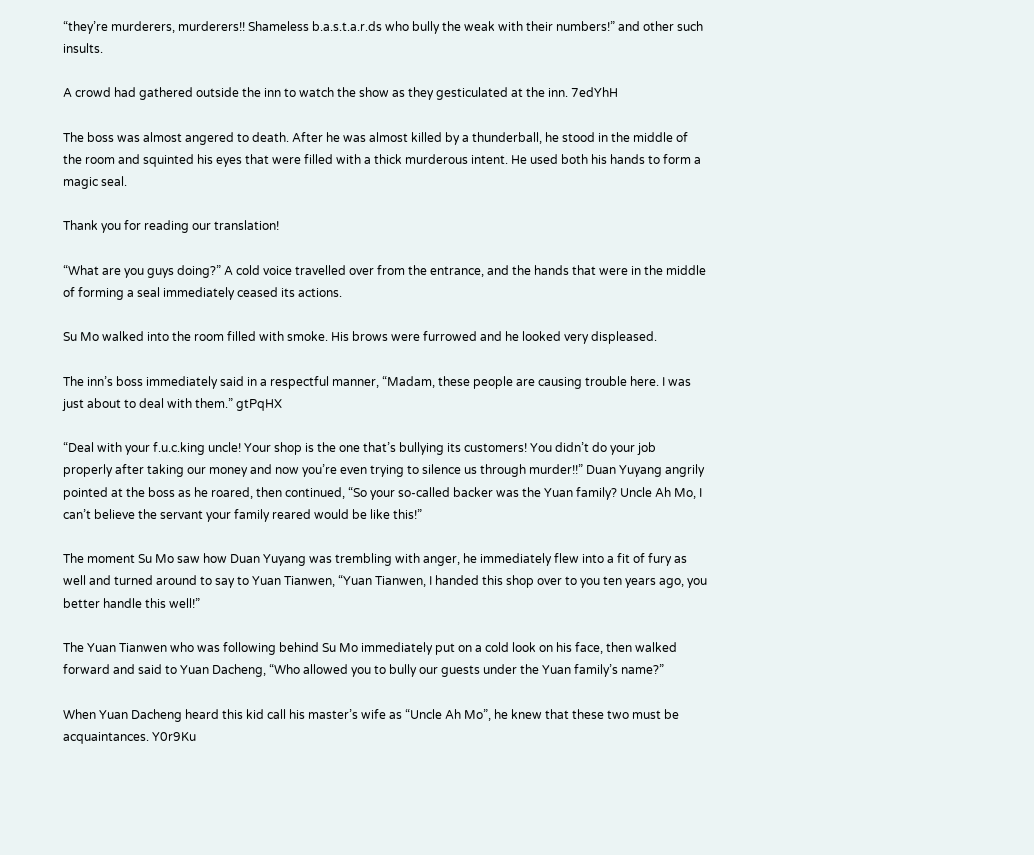“they’re murderers, murderers!! Shameless b.a.s.t.a.r.ds who bully the weak with their numbers!” and other such insults.

A crowd had gathered outside the inn to watch the show as they gesticulated at the inn. 7edYhH

The boss was almost angered to death. After he was almost killed by a thunderball, he stood in the middle of the room and squinted his eyes that were filled with a thick murderous intent. He used both his hands to form a magic seal.

Thank you for reading our translation!

“What are you guys doing?” A cold voice travelled over from the entrance, and the hands that were in the middle of forming a seal immediately ceased its actions.

Su Mo walked into the room filled with smoke. His brows were furrowed and he looked very displeased.

The inn’s boss immediately said in a respectful manner, “Madam, these people are causing trouble here. I was just about to deal with them.” gtPqHX

“Deal with your f.u.c.king uncle! Your shop is the one that’s bullying its customers! You didn’t do your job properly after taking our money and now you’re even trying to silence us through murder!!” Duan Yuyang angrily pointed at the boss as he roared, then continued, “So your so-called backer was the Yuan family? Uncle Ah Mo, I can’t believe the servant your family reared would be like this!”

The moment Su Mo saw how Duan Yuyang was trembling with anger, he immediately flew into a fit of fury as well and turned around to say to Yuan Tianwen, “Yuan Tianwen, I handed this shop over to you ten years ago, you better handle this well!”

The Yuan Tianwen who was following behind Su Mo immediately put on a cold look on his face, then walked forward and said to Yuan Dacheng, “Who allowed you to bully our guests under the Yuan family’s name?”

When Yuan Dacheng heard this kid call his master’s wife as “Uncle Ah Mo”, he knew that these two must be acquaintances. Y0r9Ku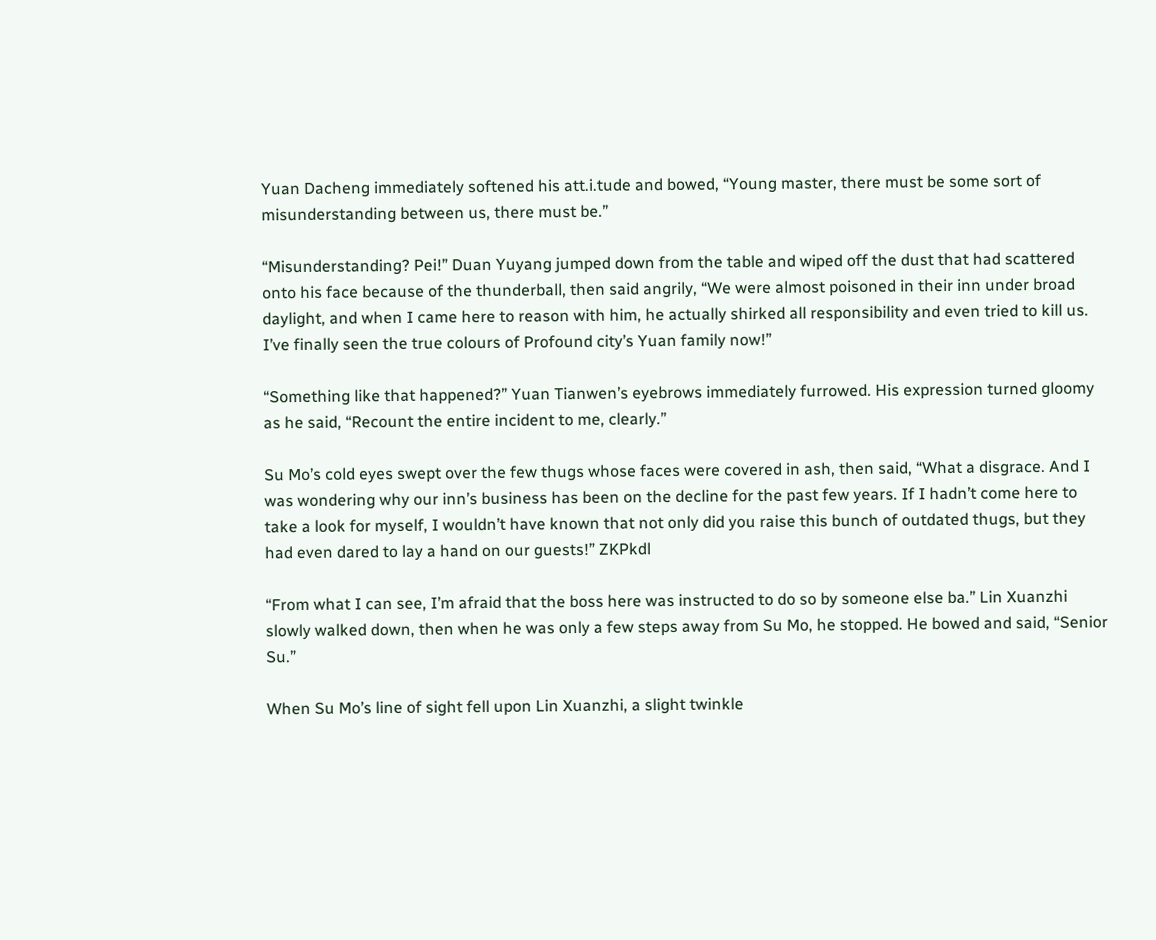Yuan Dacheng immediately softened his att.i.tude and bowed, “Young master, there must be some sort of misunderstanding between us, there must be.”

“Misunderstanding? Pei!” Duan Yuyang jumped down from the table and wiped off the dust that had scattered onto his face because of the thunderball, then said angrily, “We were almost poisoned in their inn under broad daylight, and when I came here to reason with him, he actually shirked all responsibility and even tried to kill us. I’ve finally seen the true colours of Profound city’s Yuan family now!”

“Something like that happened?” Yuan Tianwen’s eyebrows immediately furrowed. His expression turned gloomy as he said, “Recount the entire incident to me, clearly.”

Su Mo’s cold eyes swept over the few thugs whose faces were covered in ash, then said, “What a disgrace. And I was wondering why our inn’s business has been on the decline for the past few years. If I hadn’t come here to take a look for myself, I wouldn’t have known that not only did you raise this bunch of outdated thugs, but they had even dared to lay a hand on our guests!” ZKPkdl

“From what I can see, I’m afraid that the boss here was instructed to do so by someone else ba.” Lin Xuanzhi slowly walked down, then when he was only a few steps away from Su Mo, he stopped. He bowed and said, “Senior Su.”

When Su Mo’s line of sight fell upon Lin Xuanzhi, a slight twinkle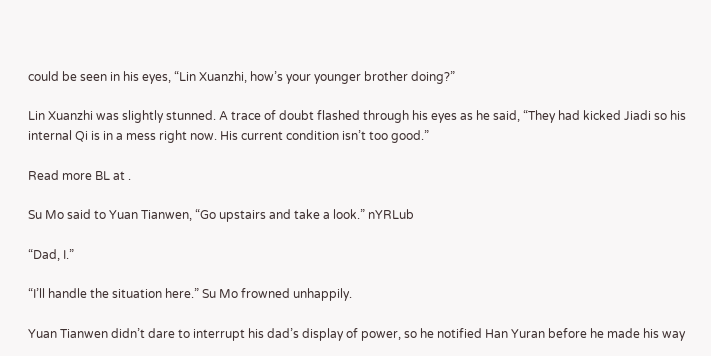could be seen in his eyes, “Lin Xuanzhi, how’s your younger brother doing?”

Lin Xuanzhi was slightly stunned. A trace of doubt flashed through his eyes as he said, “They had kicked Jiadi so his internal Qi is in a mess right now. His current condition isn’t too good.”

Read more BL at .

Su Mo said to Yuan Tianwen, “Go upstairs and take a look.” nYRLub

“Dad, I.”

“I’ll handle the situation here.” Su Mo frowned unhappily.

Yuan Tianwen didn’t dare to interrupt his dad’s display of power, so he notified Han Yuran before he made his way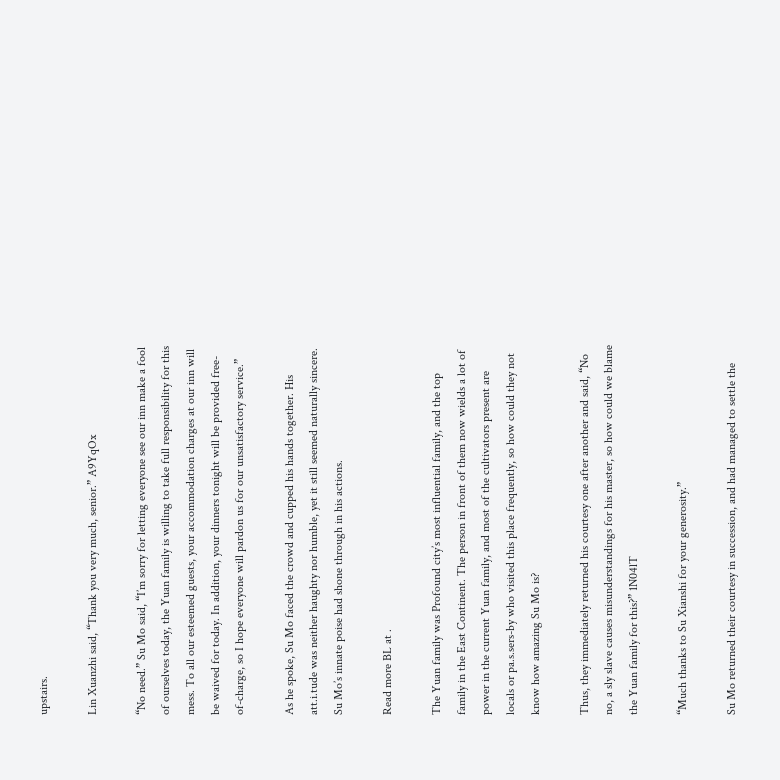upstairs.

Lin Xuanzhi said, “Thank you very much, senior.” A9YqOx

“No need.” Su Mo said, “I’m sorry for letting everyone see our inn make a fool of ourselves today, the Yuan family is willing to take full responsibility for this mess. To all our esteemed guests, your accommodation charges at our inn will be waived for today. In addition, your dinners tonight will be provided free-of-charge, so I hope everyone will pardon us for our unsatisfactory service.”

As he spoke, Su Mo faced the crowd and cupped his hands together. His att.i.tude was neither haughty nor humble, yet it still seemed naturally sincere. Su Mo’s innate poise had shone through in his actions.

Read more BL at .

The Yuan family was Profound city’s most influential family, and the top family in the East Continent. The person in front of them now wields a lot of power in the current Yuan family, and most of the cultivators present are locals or pa.s.sers-by who visited this place frequently, so how could they not know how amazing Su Mo is?

Thus, they immediately returned his courtesy one after another and said, “No no, a sly slave causes misunderstandings for his master, so how could we blame the Yuan family for this?” 1N04lT

“Much thanks to Su Xianshi for your generosity.”

Su Mo returned their courtesy in succession, and had managed to settle the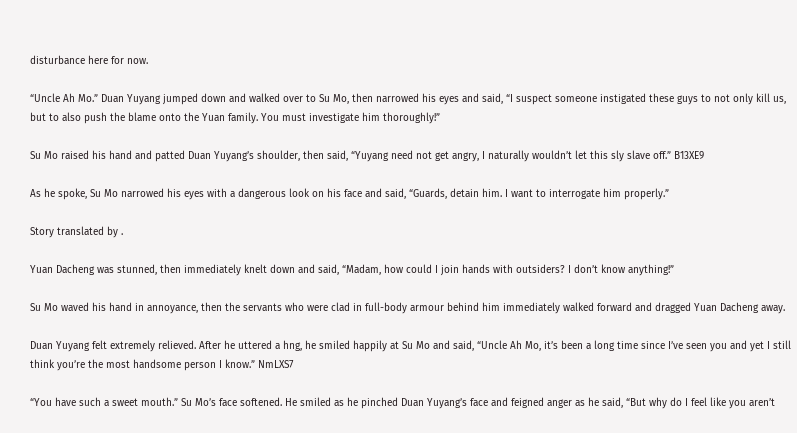disturbance here for now.

“Uncle Ah Mo.” Duan Yuyang jumped down and walked over to Su Mo, then narrowed his eyes and said, “I suspect someone instigated these guys to not only kill us, but to also push the blame onto the Yuan family. You must investigate him thoroughly!”

Su Mo raised his hand and patted Duan Yuyang’s shoulder, then said, “Yuyang need not get angry, I naturally wouldn’t let this sly slave off.” B13XE9

As he spoke, Su Mo narrowed his eyes with a dangerous look on his face and said, “Guards, detain him. I want to interrogate him properly.”

Story translated by .

Yuan Dacheng was stunned, then immediately knelt down and said, “Madam, how could I join hands with outsiders? I don’t know anything!”

Su Mo waved his hand in annoyance, then the servants who were clad in full-body armour behind him immediately walked forward and dragged Yuan Dacheng away.

Duan Yuyang felt extremely relieved. After he uttered a hng, he smiled happily at Su Mo and said, “Uncle Ah Mo, it’s been a long time since I’ve seen you and yet I still think you’re the most handsome person I know.” NmLXS7

“You have such a sweet mouth.” Su Mo’s face softened. He smiled as he pinched Duan Yuyang’s face and feigned anger as he said, “But why do I feel like you aren’t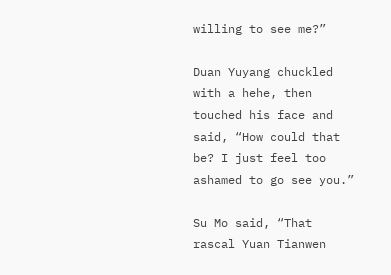willing to see me?”

Duan Yuyang chuckled with a hehe, then touched his face and said, “How could that be? I just feel too ashamed to go see you.”

Su Mo said, “That rascal Yuan Tianwen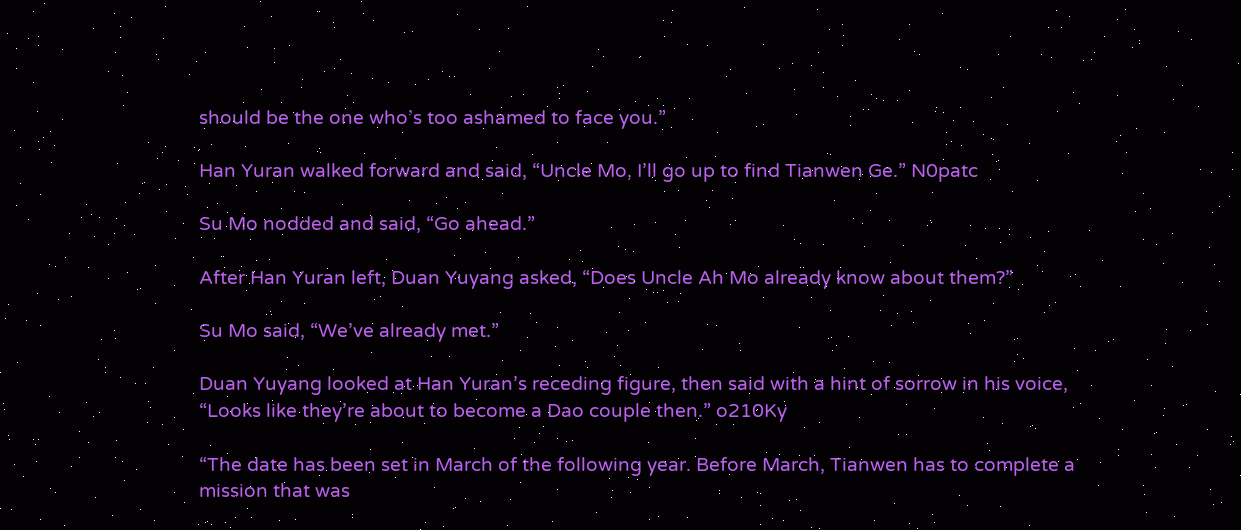should be the one who’s too ashamed to face you.”

Han Yuran walked forward and said, “Uncle Mo, I’ll go up to find Tianwen Ge.” N0patc

Su Mo nodded and said, “Go ahead.”

After Han Yuran left, Duan Yuyang asked, “Does Uncle Ah Mo already know about them?”

Su Mo said, “We’ve already met.”

Duan Yuyang looked at Han Yuran’s receding figure, then said with a hint of sorrow in his voice, “Looks like they’re about to become a Dao couple then.” o210Ky

“The date has been set in March of the following year. Before March, Tianwen has to complete a mission that was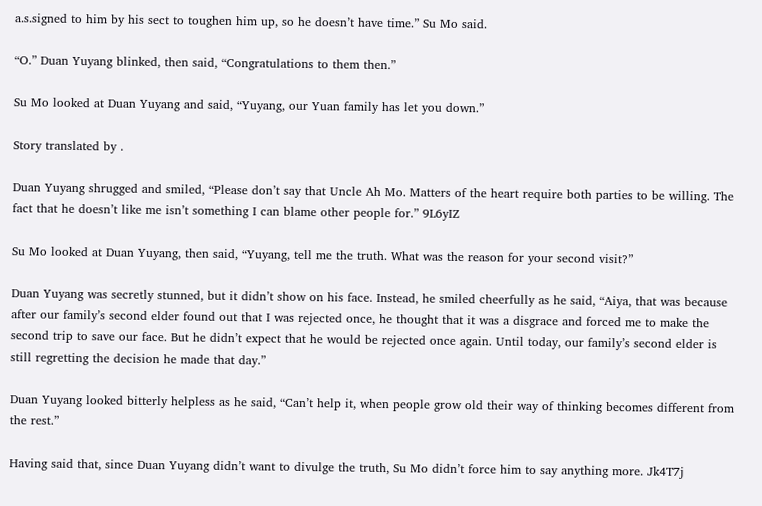a.s.signed to him by his sect to toughen him up, so he doesn’t have time.” Su Mo said.

“O.” Duan Yuyang blinked, then said, “Congratulations to them then.”

Su Mo looked at Duan Yuyang and said, “Yuyang, our Yuan family has let you down.”

Story translated by .

Duan Yuyang shrugged and smiled, “Please don’t say that Uncle Ah Mo. Matters of the heart require both parties to be willing. The fact that he doesn’t like me isn’t something I can blame other people for.” 9L6yIZ

Su Mo looked at Duan Yuyang, then said, “Yuyang, tell me the truth. What was the reason for your second visit?”

Duan Yuyang was secretly stunned, but it didn’t show on his face. Instead, he smiled cheerfully as he said, “Aiya, that was because after our family’s second elder found out that I was rejected once, he thought that it was a disgrace and forced me to make the second trip to save our face. But he didn’t expect that he would be rejected once again. Until today, our family’s second elder is still regretting the decision he made that day.”

Duan Yuyang looked bitterly helpless as he said, “Can’t help it, when people grow old their way of thinking becomes different from the rest.”

Having said that, since Duan Yuyang didn’t want to divulge the truth, Su Mo didn’t force him to say anything more. Jk4T7j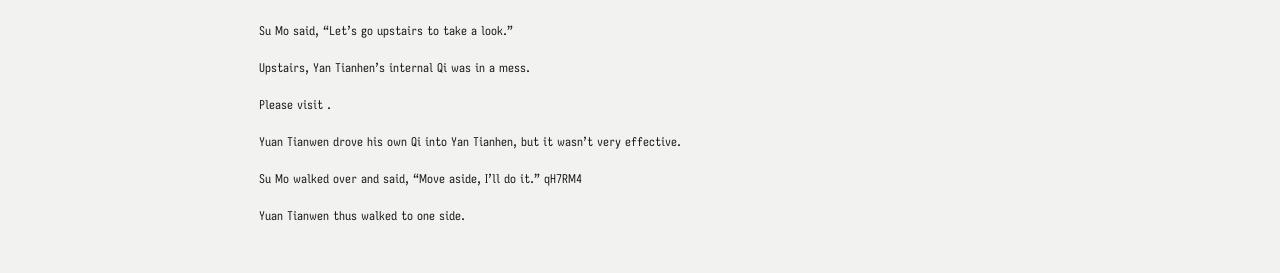Su Mo said, “Let’s go upstairs to take a look.”

Upstairs, Yan Tianhen’s internal Qi was in a mess.

Please visit .

Yuan Tianwen drove his own Qi into Yan Tianhen, but it wasn’t very effective.

Su Mo walked over and said, “Move aside, I’ll do it.” qH7RM4

Yuan Tianwen thus walked to one side.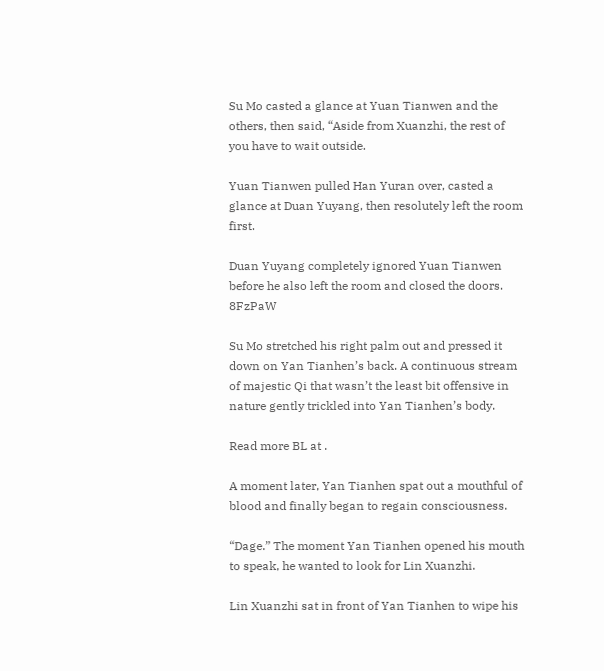Su Mo casted a glance at Yuan Tianwen and the others, then said, “Aside from Xuanzhi, the rest of you have to wait outside.

Yuan Tianwen pulled Han Yuran over, casted a glance at Duan Yuyang, then resolutely left the room first.

Duan Yuyang completely ignored Yuan Tianwen before he also left the room and closed the doors. 8FzPaW

Su Mo stretched his right palm out and pressed it down on Yan Tianhen’s back. A continuous stream of majestic Qi that wasn’t the least bit offensive in nature gently trickled into Yan Tianhen’s body.

Read more BL at .

A moment later, Yan Tianhen spat out a mouthful of blood and finally began to regain consciousness.

“Dage.” The moment Yan Tianhen opened his mouth to speak, he wanted to look for Lin Xuanzhi.

Lin Xuanzhi sat in front of Yan Tianhen to wipe his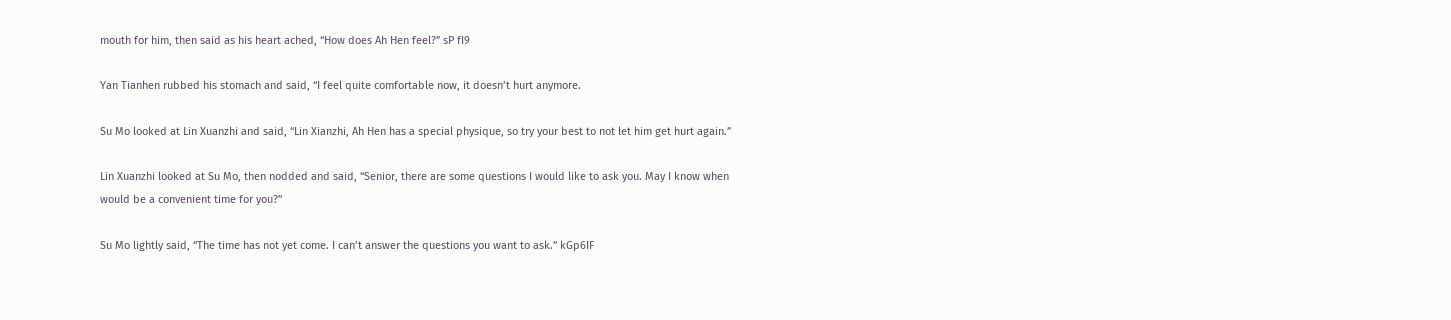mouth for him, then said as his heart ached, “How does Ah Hen feel?” sP fI9

Yan Tianhen rubbed his stomach and said, “I feel quite comfortable now, it doesn’t hurt anymore.

Su Mo looked at Lin Xuanzhi and said, “Lin Xianzhi, Ah Hen has a special physique, so try your best to not let him get hurt again.”

Lin Xuanzhi looked at Su Mo, then nodded and said, “Senior, there are some questions I would like to ask you. May I know when would be a convenient time for you?”

Su Mo lightly said, “The time has not yet come. I can’t answer the questions you want to ask.” kGp6IF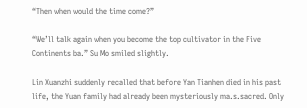“Then when would the time come?”

“We’ll talk again when you become the top cultivator in the Five Continents ba.” Su Mo smiled slightly.

Lin Xuanzhi suddenly recalled that before Yan Tianhen died in his past life, the Yuan family had already been mysteriously ma.s.sacred. Only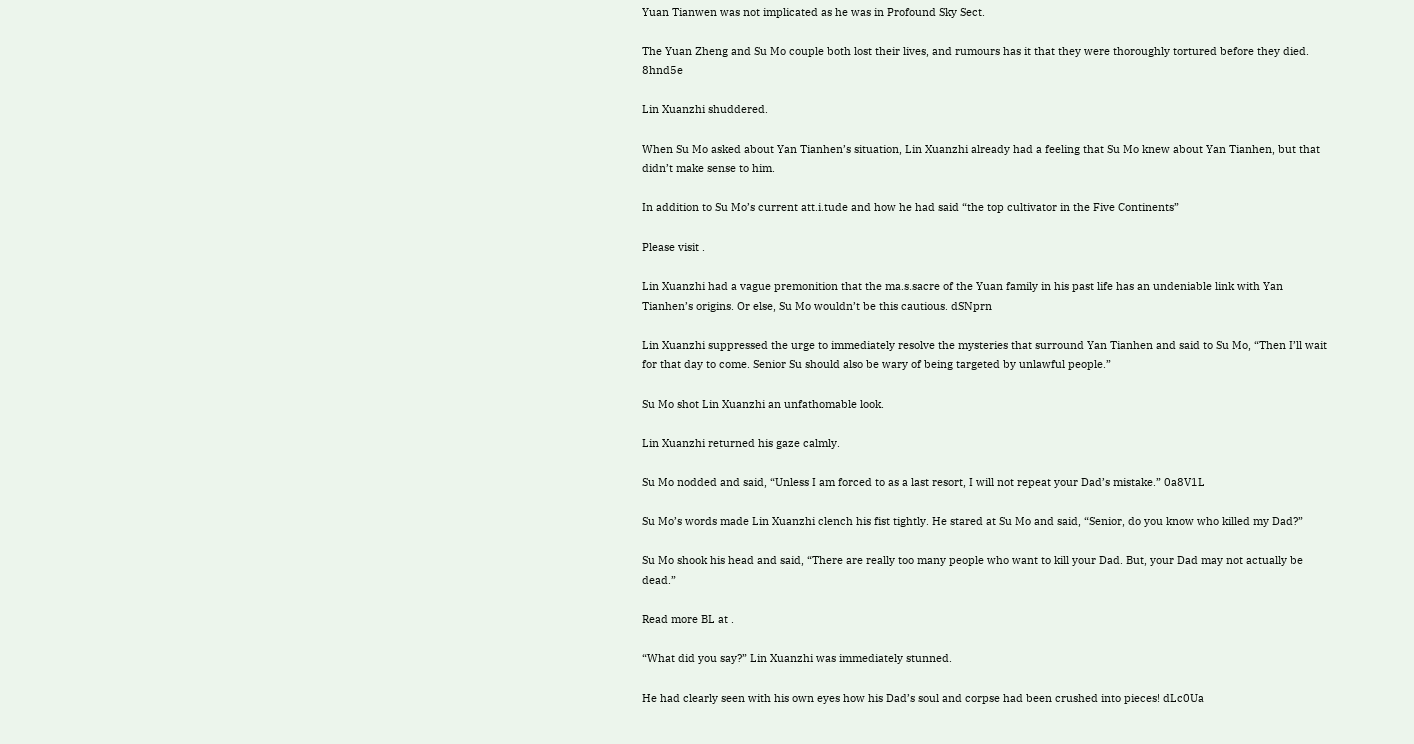Yuan Tianwen was not implicated as he was in Profound Sky Sect.

The Yuan Zheng and Su Mo couple both lost their lives, and rumours has it that they were thoroughly tortured before they died. 8hnd5e

Lin Xuanzhi shuddered.

When Su Mo asked about Yan Tianhen’s situation, Lin Xuanzhi already had a feeling that Su Mo knew about Yan Tianhen, but that didn’t make sense to him.

In addition to Su Mo’s current att.i.tude and how he had said “the top cultivator in the Five Continents”

Please visit .

Lin Xuanzhi had a vague premonition that the ma.s.sacre of the Yuan family in his past life has an undeniable link with Yan Tianhen’s origins. Or else, Su Mo wouldn’t be this cautious. dSNprn

Lin Xuanzhi suppressed the urge to immediately resolve the mysteries that surround Yan Tianhen and said to Su Mo, “Then I’ll wait for that day to come. Senior Su should also be wary of being targeted by unlawful people.”

Su Mo shot Lin Xuanzhi an unfathomable look.

Lin Xuanzhi returned his gaze calmly.

Su Mo nodded and said, “Unless I am forced to as a last resort, I will not repeat your Dad’s mistake.” 0a8V1L

Su Mo’s words made Lin Xuanzhi clench his fist tightly. He stared at Su Mo and said, “Senior, do you know who killed my Dad?”

Su Mo shook his head and said, “There are really too many people who want to kill your Dad. But, your Dad may not actually be dead.”

Read more BL at .

“What did you say?” Lin Xuanzhi was immediately stunned.

He had clearly seen with his own eyes how his Dad’s soul and corpse had been crushed into pieces! dLc0Ua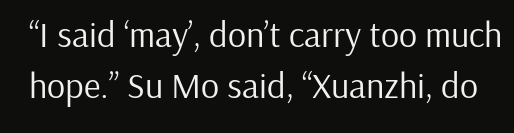“I said ‘may’, don’t carry too much hope.” Su Mo said, “Xuanzhi, do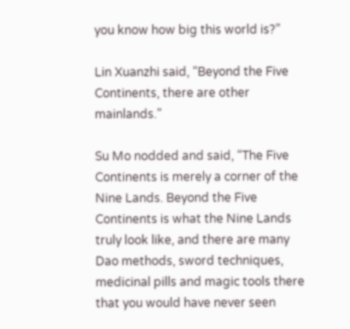you know how big this world is?”

Lin Xuanzhi said, “Beyond the Five Continents, there are other mainlands.”

Su Mo nodded and said, “The Five Continents is merely a corner of the Nine Lands. Beyond the Five Continents is what the Nine Lands truly look like, and there are many Dao methods, sword techniques, medicinal pills and magic tools there that you would have never seen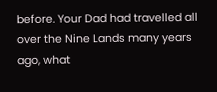before. Your Dad had travelled all over the Nine Lands many years ago, what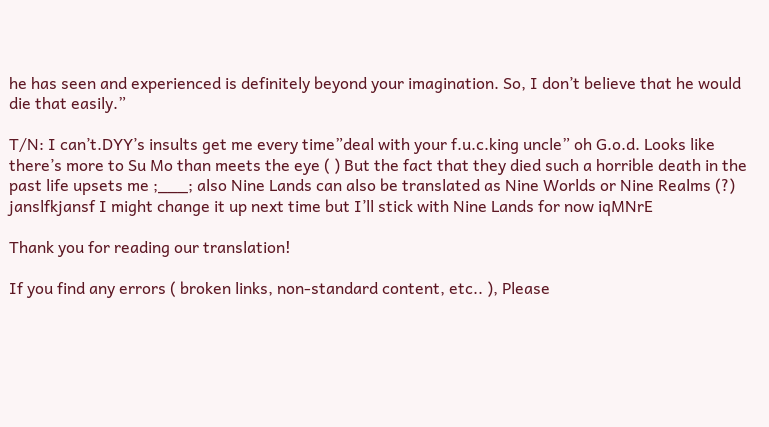he has seen and experienced is definitely beyond your imagination. So, I don’t believe that he would die that easily.”

T/N: I can’t.DYY’s insults get me every time”deal with your f.u.c.king uncle” oh G.o.d. Looks like there’s more to Su Mo than meets the eye ( ) But the fact that they died such a horrible death in the past life upsets me ;___; also Nine Lands can also be translated as Nine Worlds or Nine Realms (?) janslfkjansf I might change it up next time but I’ll stick with Nine Lands for now iqMNrE

Thank you for reading our translation!

If you find any errors ( broken links, non-standard content, etc.. ), Please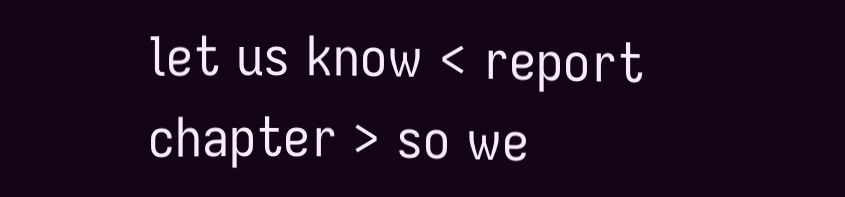let us know < report chapter > so we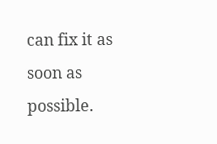can fix it as soon as possible.